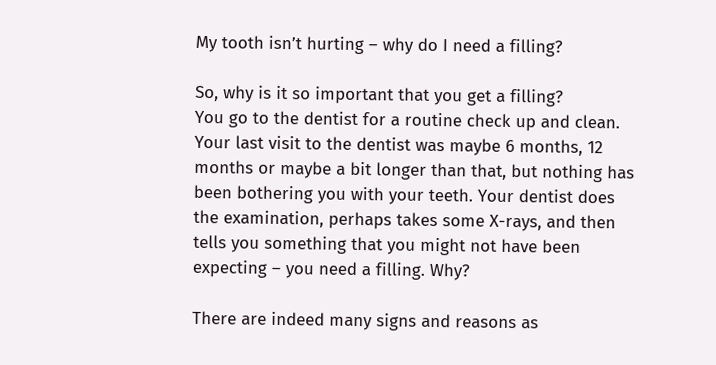My tooth isn’t hurting – why do I need a filling?

So, why is it so important that you get a filling?
You go to the dentist for a routine check up and clean. Your last visit to the dentist was maybe 6 months, 12 months or maybe a bit longer than that, but nothing has been bothering you with your teeth. Your dentist does the examination, perhaps takes some X-rays, and then tells you something that you might not have been expecting – you need a filling. Why?

There are indeed many signs and reasons as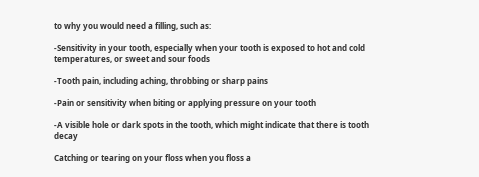to why you would need a filling, such as:

-Sensitivity in your tooth, especially when your tooth is exposed to hot and cold temperatures, or sweet and sour foods

-Tooth pain, including aching, throbbing or sharp pains

-Pain or sensitivity when biting or applying pressure on your tooth

-A visible hole or dark spots in the tooth, which might indicate that there is tooth decay

Catching or tearing on your floss when you floss a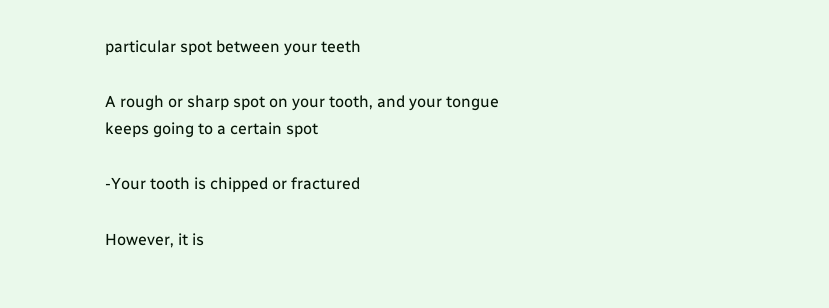particular spot between your teeth

A rough or sharp spot on your tooth, and your tongue keeps going to a certain spot

-Your tooth is chipped or fractured

However, it is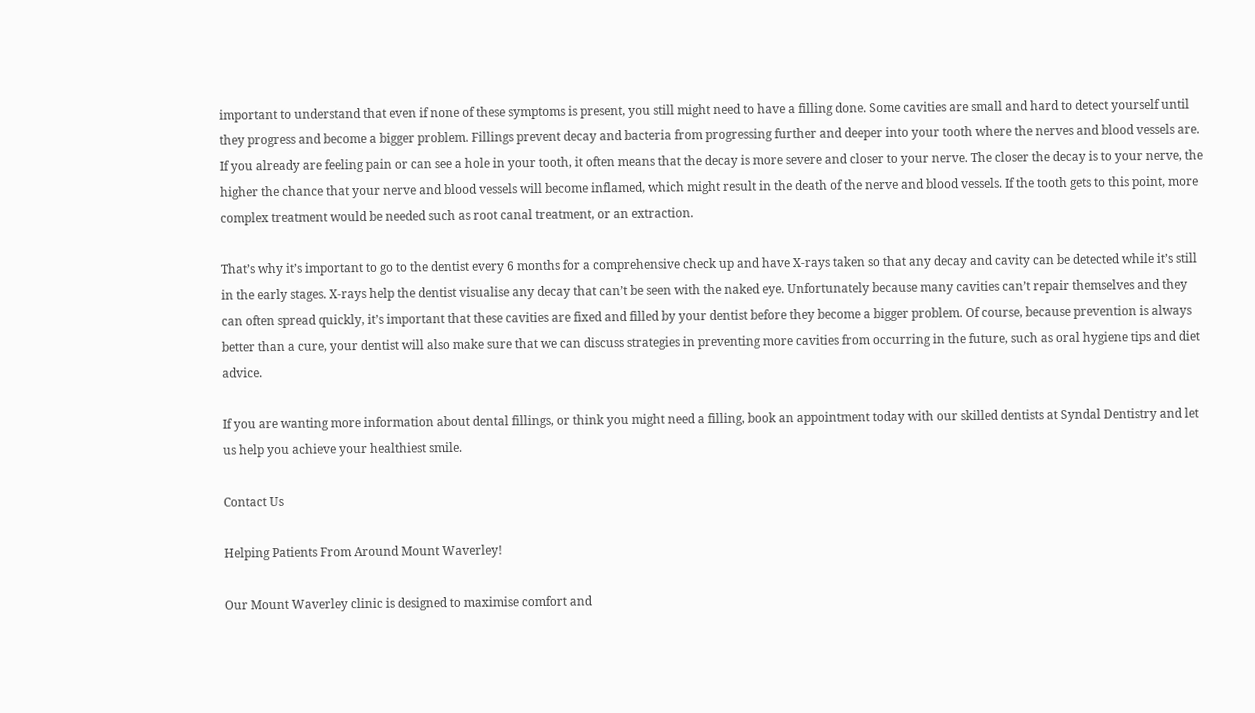important to understand that even if none of these symptoms is present, you still might need to have a filling done. Some cavities are small and hard to detect yourself until they progress and become a bigger problem. Fillings prevent decay and bacteria from progressing further and deeper into your tooth where the nerves and blood vessels are. If you already are feeling pain or can see a hole in your tooth, it often means that the decay is more severe and closer to your nerve. The closer the decay is to your nerve, the higher the chance that your nerve and blood vessels will become inflamed, which might result in the death of the nerve and blood vessels. If the tooth gets to this point, more complex treatment would be needed such as root canal treatment, or an extraction.

That’s why it’s important to go to the dentist every 6 months for a comprehensive check up and have X-rays taken so that any decay and cavity can be detected while it’s still in the early stages. X-rays help the dentist visualise any decay that can’t be seen with the naked eye. Unfortunately because many cavities can’t repair themselves and they can often spread quickly, it’s important that these cavities are fixed and filled by your dentist before they become a bigger problem. Of course, because prevention is always better than a cure, your dentist will also make sure that we can discuss strategies in preventing more cavities from occurring in the future, such as oral hygiene tips and diet advice.

If you are wanting more information about dental fillings, or think you might need a filling, book an appointment today with our skilled dentists at Syndal Dentistry and let us help you achieve your healthiest smile.

Contact Us

Helping Patients From Around Mount Waverley!

Our Mount Waverley clinic is designed to maximise comfort and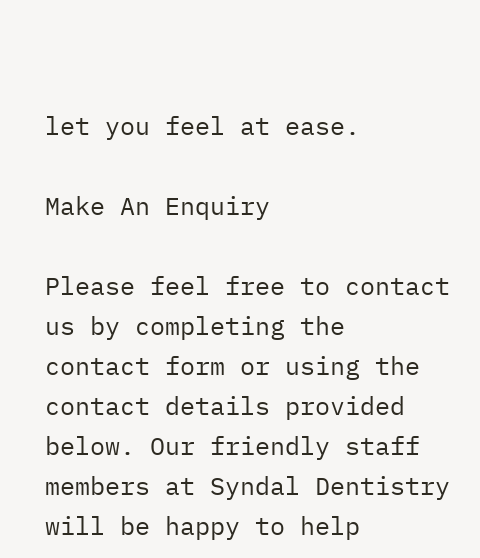let you feel at ease.

Make An Enquiry

Please feel free to contact us by completing the contact form or using the contact details provided below. Our friendly staff members at Syndal Dentistry will be happy to help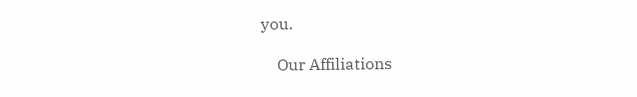you.

    Our Affiliations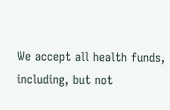We accept all health funds, including, but not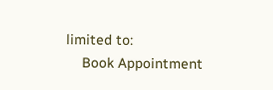limited to:
    Book Appointment